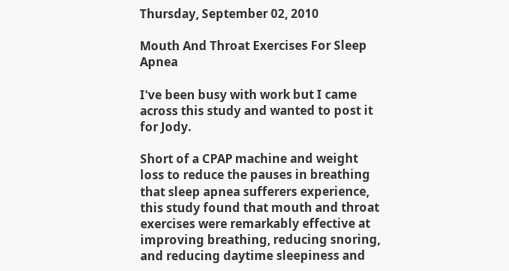Thursday, September 02, 2010

Mouth And Throat Exercises For Sleep Apnea

I've been busy with work but I came across this study and wanted to post it for Jody.

Short of a CPAP machine and weight loss to reduce the pauses in breathing that sleep apnea sufferers experience, this study found that mouth and throat exercises were remarkably effective at improving breathing, reducing snoring, and reducing daytime sleepiness and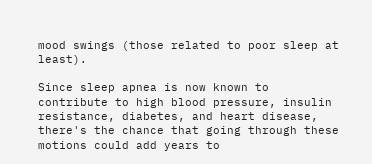mood swings (those related to poor sleep at least).

Since sleep apnea is now known to contribute to high blood pressure, insulin resistance, diabetes, and heart disease, there's the chance that going through these motions could add years to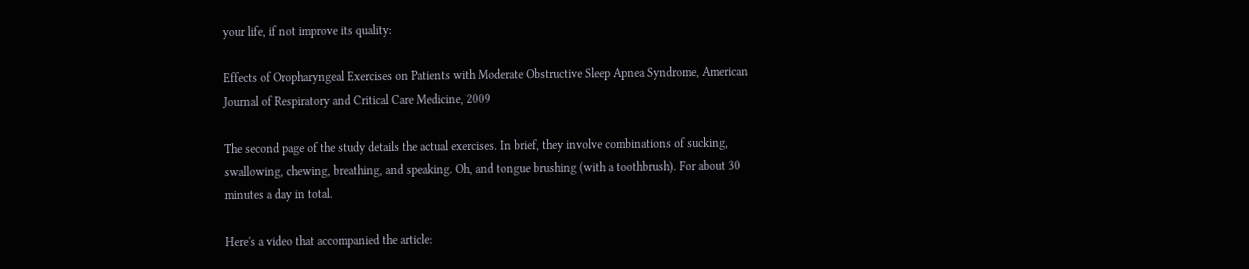your life, if not improve its quality:

Effects of Oropharyngeal Exercises on Patients with Moderate Obstructive Sleep Apnea Syndrome, American Journal of Respiratory and Critical Care Medicine, 2009

The second page of the study details the actual exercises. In brief, they involve combinations of sucking, swallowing, chewing, breathing, and speaking. Oh, and tongue brushing (with a toothbrush). For about 30 minutes a day in total.

Here's a video that accompanied the article: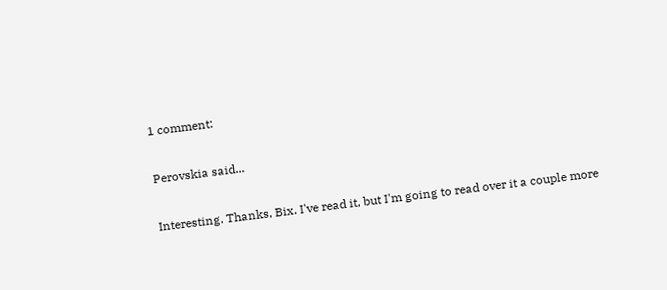1 comment:

Perovskia said...

Interesting. Thanks, Bix. I've read it, but I'm going to read over it a couple more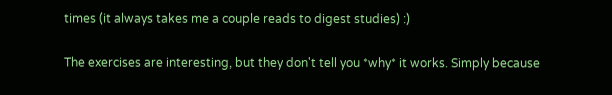times (it always takes me a couple reads to digest studies) :)

The exercises are interesting, but they don't tell you *why* it works. Simply because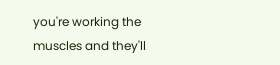you're working the muscles and they'll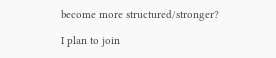become more structured/stronger?

I plan to join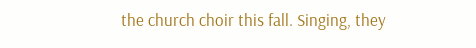the church choir this fall. Singing, they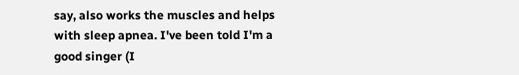say, also works the muscles and helps with sleep apnea. I've been told I'm a good singer (I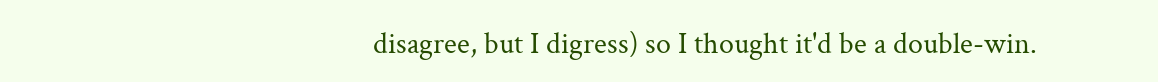disagree, but I digress) so I thought it'd be a double-win.